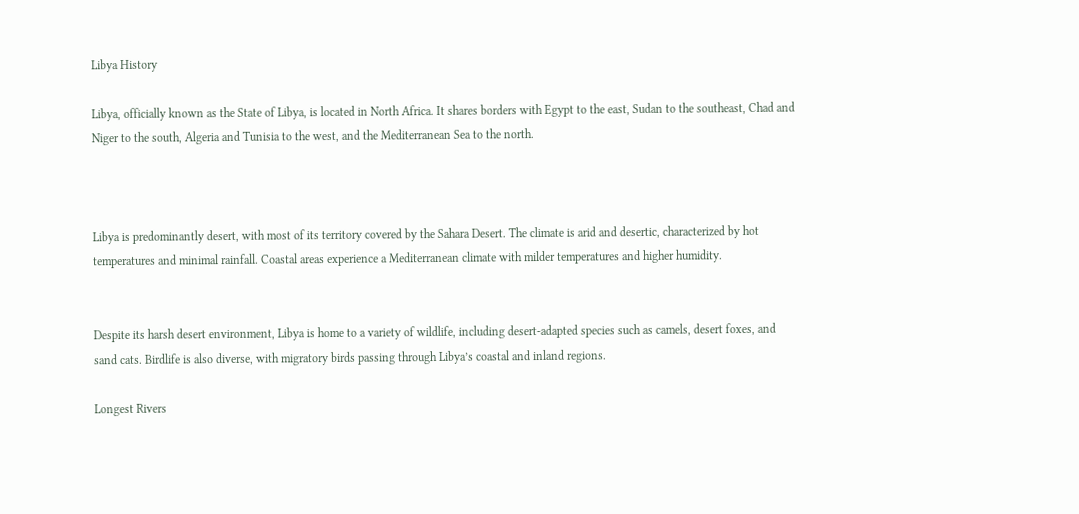Libya History

Libya, officially known as the State of Libya, is located in North Africa. It shares borders with Egypt to the east, Sudan to the southeast, Chad and Niger to the south, Algeria and Tunisia to the west, and the Mediterranean Sea to the north.



Libya is predominantly desert, with most of its territory covered by the Sahara Desert. The climate is arid and desertic, characterized by hot temperatures and minimal rainfall. Coastal areas experience a Mediterranean climate with milder temperatures and higher humidity.


Despite its harsh desert environment, Libya is home to a variety of wildlife, including desert-adapted species such as camels, desert foxes, and sand cats. Birdlife is also diverse, with migratory birds passing through Libya’s coastal and inland regions.

Longest Rivers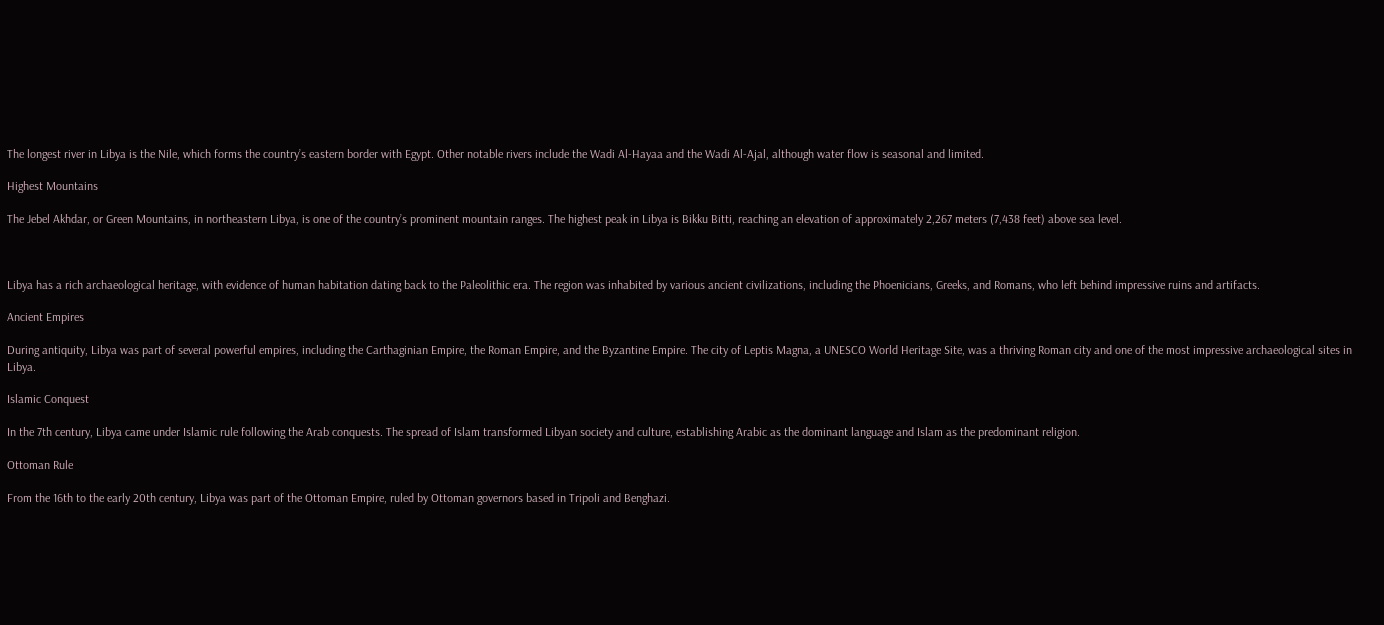The longest river in Libya is the Nile, which forms the country’s eastern border with Egypt. Other notable rivers include the Wadi Al-Hayaa and the Wadi Al-Ajal, although water flow is seasonal and limited.

Highest Mountains

The Jebel Akhdar, or Green Mountains, in northeastern Libya, is one of the country’s prominent mountain ranges. The highest peak in Libya is Bikku Bitti, reaching an elevation of approximately 2,267 meters (7,438 feet) above sea level.



Libya has a rich archaeological heritage, with evidence of human habitation dating back to the Paleolithic era. The region was inhabited by various ancient civilizations, including the Phoenicians, Greeks, and Romans, who left behind impressive ruins and artifacts.

Ancient Empires

During antiquity, Libya was part of several powerful empires, including the Carthaginian Empire, the Roman Empire, and the Byzantine Empire. The city of Leptis Magna, a UNESCO World Heritage Site, was a thriving Roman city and one of the most impressive archaeological sites in Libya.

Islamic Conquest

In the 7th century, Libya came under Islamic rule following the Arab conquests. The spread of Islam transformed Libyan society and culture, establishing Arabic as the dominant language and Islam as the predominant religion.

Ottoman Rule

From the 16th to the early 20th century, Libya was part of the Ottoman Empire, ruled by Ottoman governors based in Tripoli and Benghazi.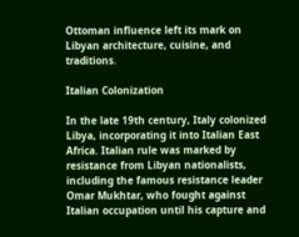Ottoman influence left its mark on Libyan architecture, cuisine, and traditions.

Italian Colonization

In the late 19th century, Italy colonized Libya, incorporating it into Italian East Africa. Italian rule was marked by resistance from Libyan nationalists, including the famous resistance leader Omar Mukhtar, who fought against Italian occupation until his capture and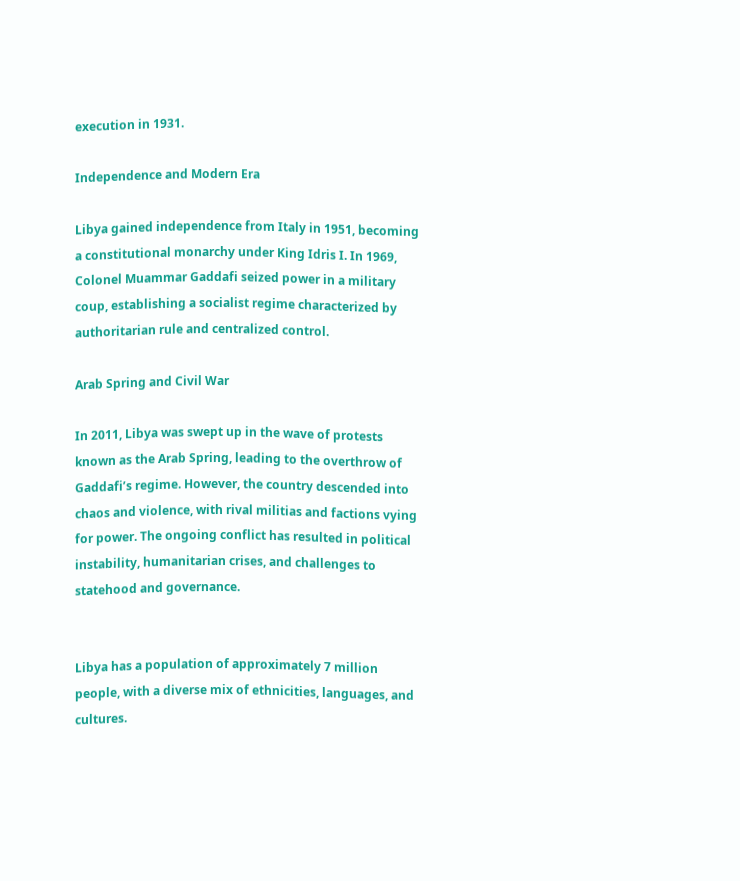execution in 1931.

Independence and Modern Era

Libya gained independence from Italy in 1951, becoming a constitutional monarchy under King Idris I. In 1969, Colonel Muammar Gaddafi seized power in a military coup, establishing a socialist regime characterized by authoritarian rule and centralized control.

Arab Spring and Civil War

In 2011, Libya was swept up in the wave of protests known as the Arab Spring, leading to the overthrow of Gaddafi’s regime. However, the country descended into chaos and violence, with rival militias and factions vying for power. The ongoing conflict has resulted in political instability, humanitarian crises, and challenges to statehood and governance.


Libya has a population of approximately 7 million people, with a diverse mix of ethnicities, languages, and cultures.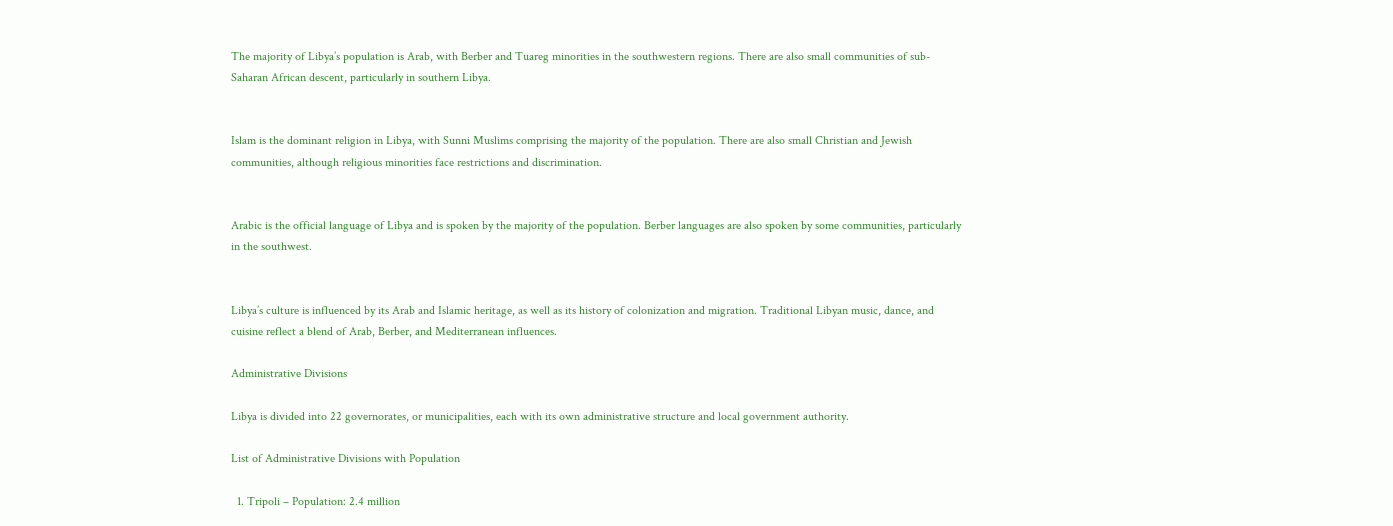The majority of Libya’s population is Arab, with Berber and Tuareg minorities in the southwestern regions. There are also small communities of sub-Saharan African descent, particularly in southern Libya.


Islam is the dominant religion in Libya, with Sunni Muslims comprising the majority of the population. There are also small Christian and Jewish communities, although religious minorities face restrictions and discrimination.


Arabic is the official language of Libya and is spoken by the majority of the population. Berber languages are also spoken by some communities, particularly in the southwest.


Libya’s culture is influenced by its Arab and Islamic heritage, as well as its history of colonization and migration. Traditional Libyan music, dance, and cuisine reflect a blend of Arab, Berber, and Mediterranean influences.

Administrative Divisions

Libya is divided into 22 governorates, or municipalities, each with its own administrative structure and local government authority.

List of Administrative Divisions with Population

  1. Tripoli – Population: 2.4 million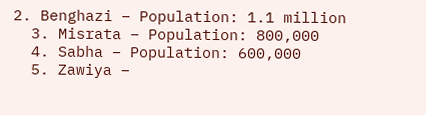2. Benghazi – Population: 1.1 million
  3. Misrata – Population: 800,000
  4. Sabha – Population: 600,000
  5. Zawiya –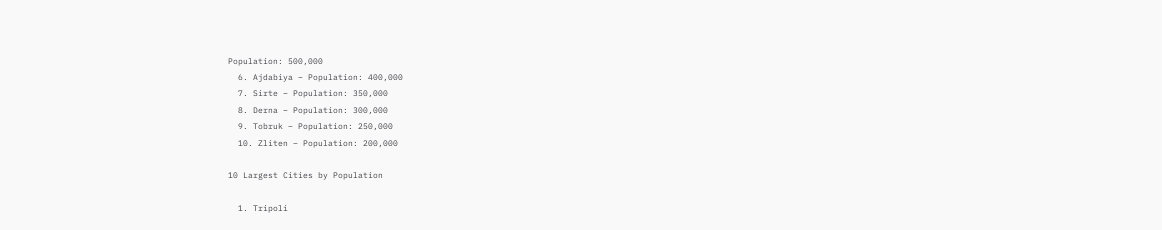Population: 500,000
  6. Ajdabiya – Population: 400,000
  7. Sirte – Population: 350,000
  8. Derna – Population: 300,000
  9. Tobruk – Population: 250,000
  10. Zliten – Population: 200,000

10 Largest Cities by Population

  1. Tripoli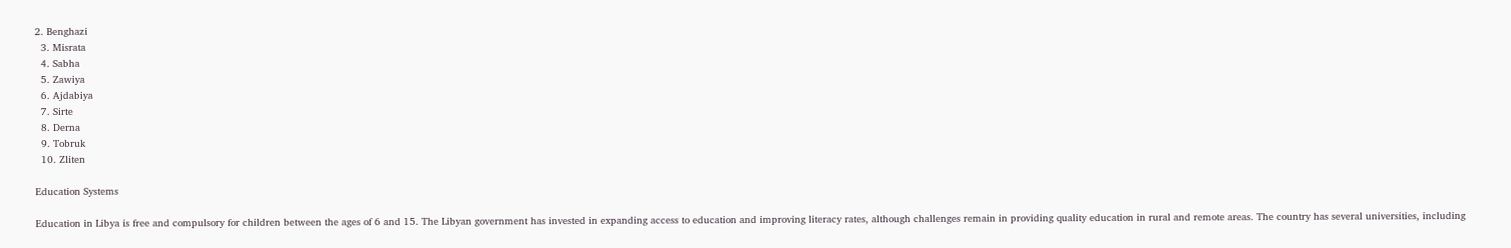2. Benghazi
  3. Misrata
  4. Sabha
  5. Zawiya
  6. Ajdabiya
  7. Sirte
  8. Derna
  9. Tobruk
  10. Zliten

Education Systems

Education in Libya is free and compulsory for children between the ages of 6 and 15. The Libyan government has invested in expanding access to education and improving literacy rates, although challenges remain in providing quality education in rural and remote areas. The country has several universities, including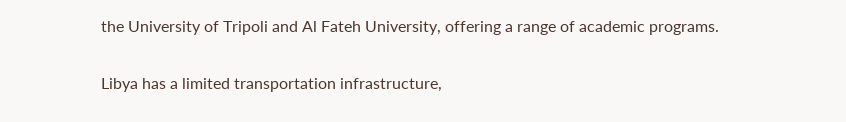the University of Tripoli and Al Fateh University, offering a range of academic programs.


Libya has a limited transportation infrastructure,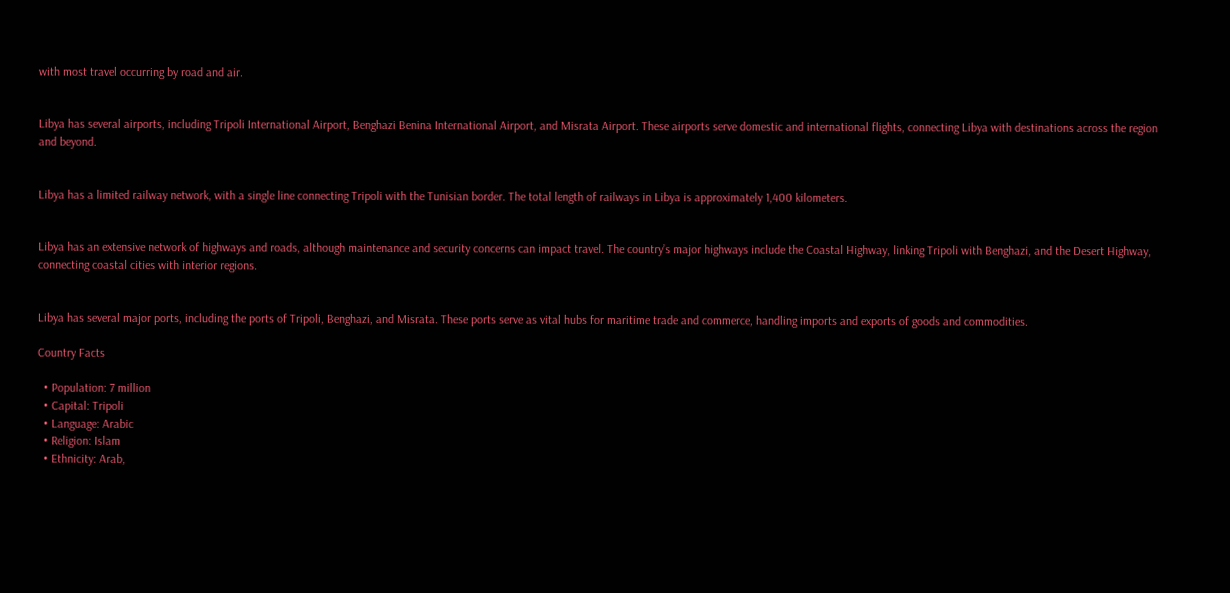with most travel occurring by road and air.


Libya has several airports, including Tripoli International Airport, Benghazi Benina International Airport, and Misrata Airport. These airports serve domestic and international flights, connecting Libya with destinations across the region and beyond.


Libya has a limited railway network, with a single line connecting Tripoli with the Tunisian border. The total length of railways in Libya is approximately 1,400 kilometers.


Libya has an extensive network of highways and roads, although maintenance and security concerns can impact travel. The country’s major highways include the Coastal Highway, linking Tripoli with Benghazi, and the Desert Highway, connecting coastal cities with interior regions.


Libya has several major ports, including the ports of Tripoli, Benghazi, and Misrata. These ports serve as vital hubs for maritime trade and commerce, handling imports and exports of goods and commodities.

Country Facts

  • Population: 7 million
  • Capital: Tripoli
  • Language: Arabic
  • Religion: Islam
  • Ethnicity: Arab,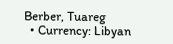Berber, Tuareg
  • Currency: Libyan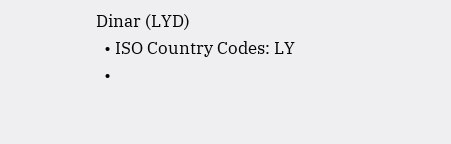Dinar (LYD)
  • ISO Country Codes: LY
  •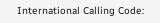International Calling Code: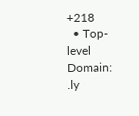+218
  • Top-level Domain: .ly